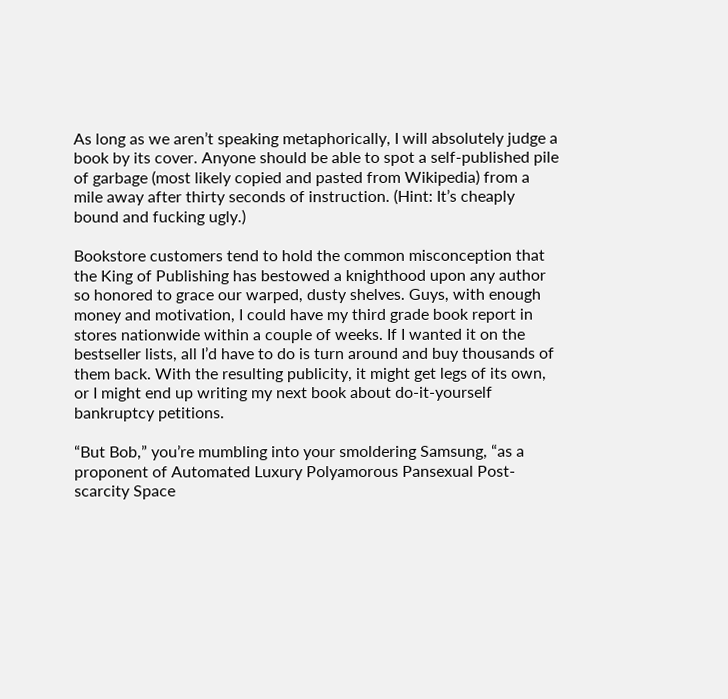As long as we aren’t speaking metaphorically, I will absolutely judge a book by its cover. Anyone should be able to spot a self-published pile of garbage (most likely copied and pasted from Wikipedia) from a mile away after thirty seconds of instruction. (Hint: It’s cheaply bound and fucking ugly.)

Bookstore customers tend to hold the common misconception that the King of Publishing has bestowed a knighthood upon any author so honored to grace our warped, dusty shelves. Guys, with enough money and motivation, I could have my third grade book report in stores nationwide within a couple of weeks. If I wanted it on the bestseller lists, all I’d have to do is turn around and buy thousands of them back. With the resulting publicity, it might get legs of its own, or I might end up writing my next book about do-it-yourself bankruptcy petitions.

“But Bob,” you’re mumbling into your smoldering Samsung, “as a proponent of Automated Luxury Polyamorous Pansexual Post-scarcity Space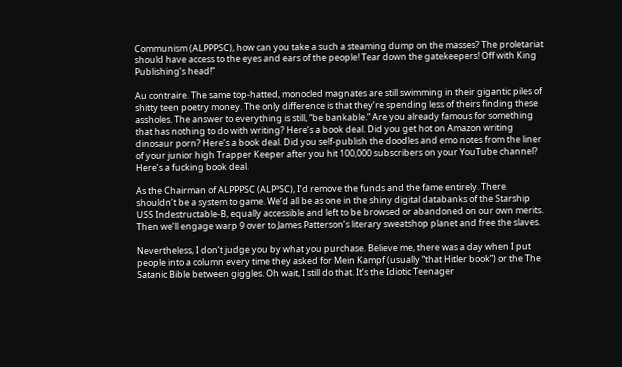Communism (ALPPPSC), how can you take a such a steaming dump on the masses? The proletariat should have access to the eyes and ears of the people! Tear down the gatekeepers! Off with King Publishing’s head!”

Au contraire. The same top-hatted, monocled magnates are still swimming in their gigantic piles of shitty teen poetry money. The only difference is that they’re spending less of theirs finding these assholes. The answer to everything is still, “be bankable.” Are you already famous for something that has nothing to do with writing? Here’s a book deal. Did you get hot on Amazon writing dinosaur porn? Here’s a book deal. Did you self-publish the doodles and emo notes from the liner of your junior high Trapper Keeper after you hit 100,000 subscribers on your YouTube channel? Here’s a fucking book deal.

As the Chairman of ALPPPSC (ALP³SC), I’d remove the funds and the fame entirely. There shouldn’t be a system to game. We’d all be as one in the shiny digital databanks of the Starship USS Indestructable-B, equally accessible and left to be browsed or abandoned on our own merits. Then we’ll engage warp 9 over to James Patterson’s literary sweatshop planet and free the slaves.

Nevertheless, I don’t judge you by what you purchase. Believe me, there was a day when I put people into a column every time they asked for Mein Kampf (usually “that Hitler book”) or the The Satanic Bible between giggles. Oh wait, I still do that. It’s the Idiotic Teenager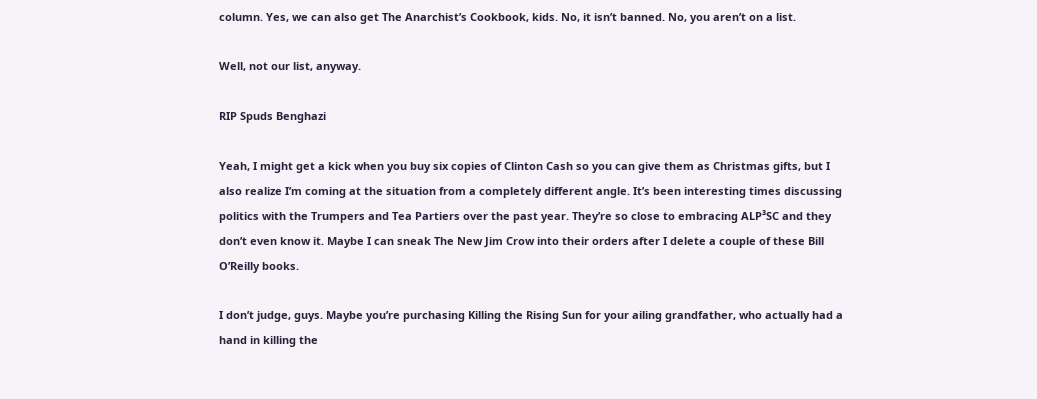column. Yes, we can also get The Anarchist’s Cookbook, kids. No, it isn’t banned. No, you aren’t on a list.

Well, not our list, anyway.

RIP Spuds Benghazi

Yeah, I might get a kick when you buy six copies of Clinton Cash so you can give them as Christmas gifts, but I also realize I’m coming at the situation from a completely different angle. It’s been interesting times discussing politics with the Trumpers and Tea Partiers over the past year. They’re so close to embracing ALP³SC and they don’t even know it. Maybe I can sneak The New Jim Crow into their orders after I delete a couple of these Bill O’Reilly books.

I don’t judge, guys. Maybe you’re purchasing Killing the Rising Sun for your ailing grandfather, who actually had a hand in killing the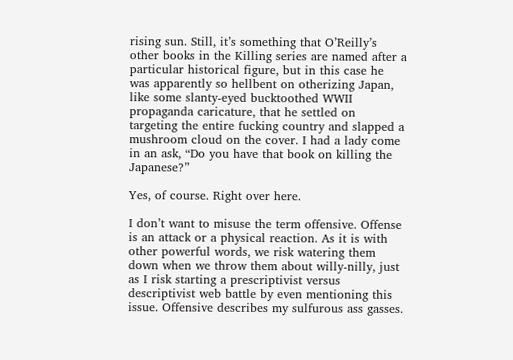rising sun. Still, it’s something that O’Reilly’s other books in the Killing series are named after a particular historical figure, but in this case he was apparently so hellbent on otherizing Japan, like some slanty-eyed bucktoothed WWII propaganda caricature, that he settled on targeting the entire fucking country and slapped a mushroom cloud on the cover. I had a lady come in an ask, “Do you have that book on killing the Japanese?”

Yes, of course. Right over here.

I don’t want to misuse the term offensive. Offense is an attack or a physical reaction. As it is with other powerful words, we risk watering them down when we throw them about willy-nilly, just as I risk starting a prescriptivist versus descriptivist web battle by even mentioning this issue. Offensive describes my sulfurous ass gasses.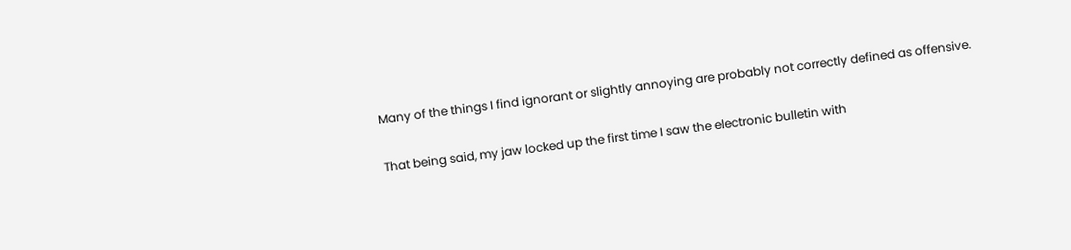Many of the things I find ignorant or slightly annoying are probably not correctly defined as offensive.

That being said, my jaw locked up the first time I saw the electronic bulletin with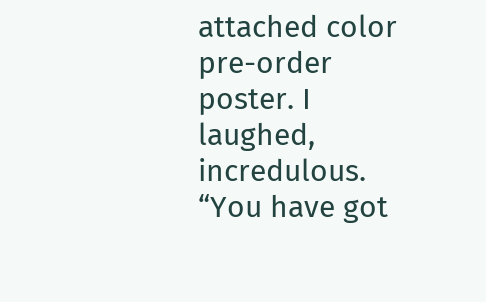attached color pre-order poster. I laughed, incredulous. “You have got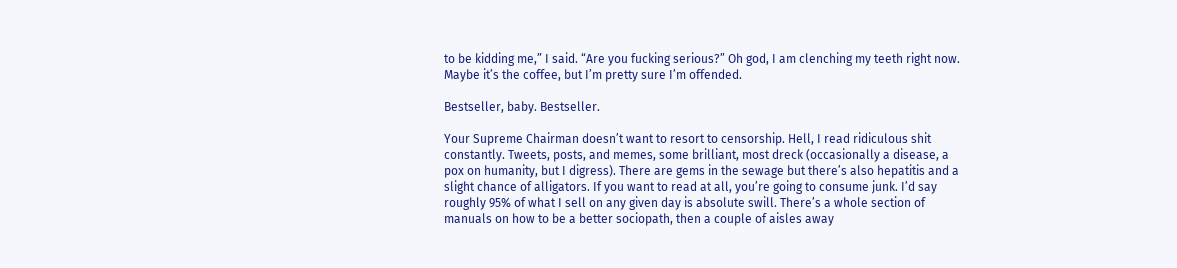to be kidding me,” I said. “Are you fucking serious?” Oh god, I am clenching my teeth right now. Maybe it’s the coffee, but I’m pretty sure I’m offended.

Bestseller, baby. Bestseller.

Your Supreme Chairman doesn’t want to resort to censorship. Hell, I read ridiculous shit constantly. Tweets, posts, and memes, some brilliant, most dreck (occasionally a disease, a pox on humanity, but I digress). There are gems in the sewage but there’s also hepatitis and a slight chance of alligators. If you want to read at all, you’re going to consume junk. I’d say roughly 95% of what I sell on any given day is absolute swill. There’s a whole section of manuals on how to be a better sociopath, then a couple of aisles away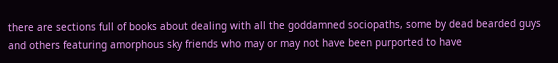there are sections full of books about dealing with all the goddamned sociopaths, some by dead bearded guys and others featuring amorphous sky friends who may or may not have been purported to have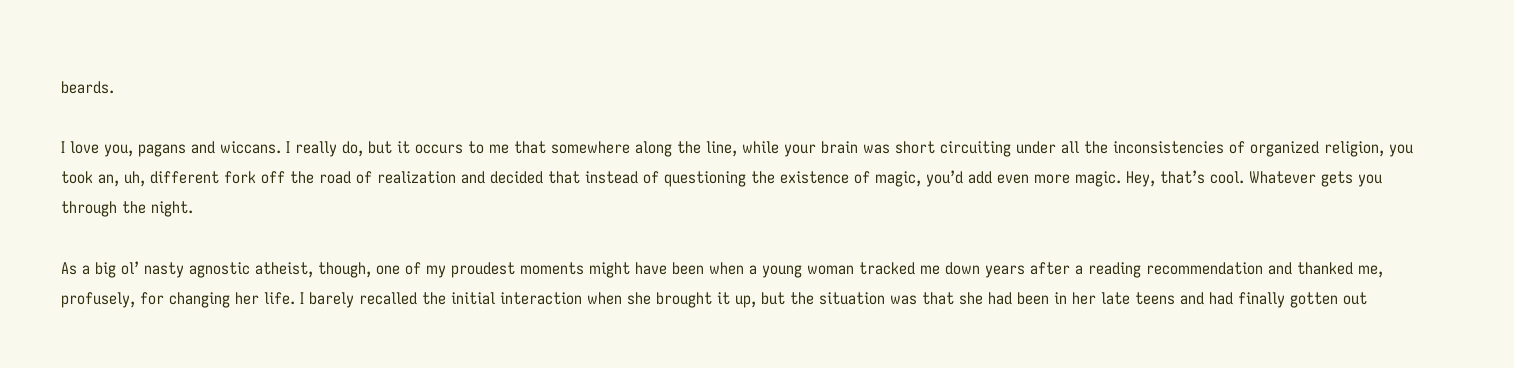beards.

I love you, pagans and wiccans. I really do, but it occurs to me that somewhere along the line, while your brain was short circuiting under all the inconsistencies of organized religion, you took an, uh, different fork off the road of realization and decided that instead of questioning the existence of magic, you’d add even more magic. Hey, that’s cool. Whatever gets you through the night.

As a big ol’ nasty agnostic atheist, though, one of my proudest moments might have been when a young woman tracked me down years after a reading recommendation and thanked me, profusely, for changing her life. I barely recalled the initial interaction when she brought it up, but the situation was that she had been in her late teens and had finally gotten out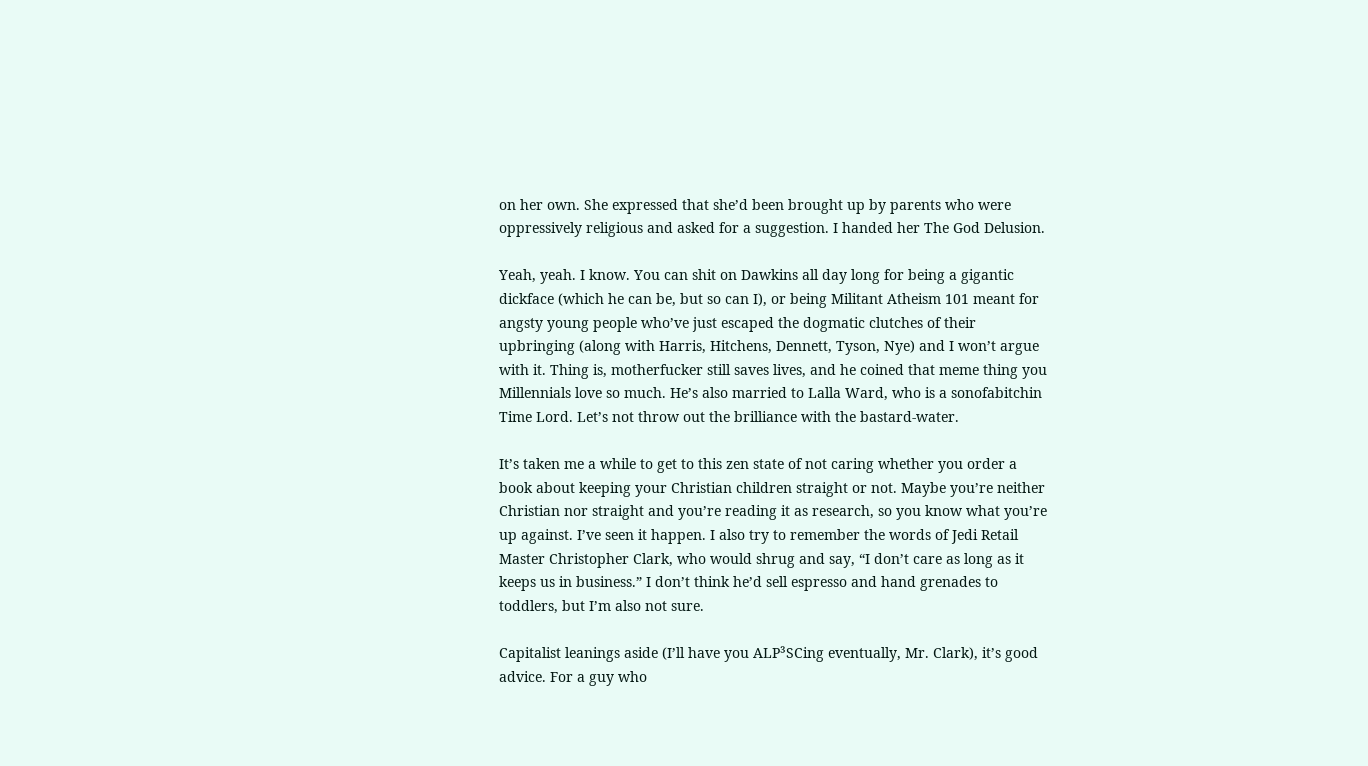on her own. She expressed that she’d been brought up by parents who were oppressively religious and asked for a suggestion. I handed her The God Delusion.

Yeah, yeah. I know. You can shit on Dawkins all day long for being a gigantic dickface (which he can be, but so can I), or being Militant Atheism 101 meant for angsty young people who’ve just escaped the dogmatic clutches of their upbringing (along with Harris, Hitchens, Dennett, Tyson, Nye) and I won’t argue with it. Thing is, motherfucker still saves lives, and he coined that meme thing you Millennials love so much. He’s also married to Lalla Ward, who is a sonofabitchin Time Lord. Let’s not throw out the brilliance with the bastard-water.

It’s taken me a while to get to this zen state of not caring whether you order a book about keeping your Christian children straight or not. Maybe you’re neither Christian nor straight and you’re reading it as research, so you know what you’re up against. I’ve seen it happen. I also try to remember the words of Jedi Retail Master Christopher Clark, who would shrug and say, “I don’t care as long as it keeps us in business.” I don’t think he’d sell espresso and hand grenades to toddlers, but I’m also not sure.

Capitalist leanings aside (I’ll have you ALP³SCing eventually, Mr. Clark), it’s good advice. For a guy who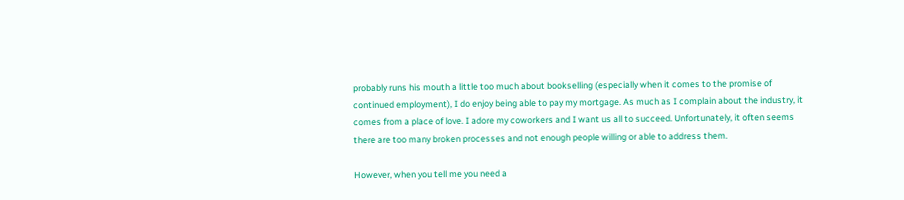probably runs his mouth a little too much about bookselling (especially when it comes to the promise of continued employment), I do enjoy being able to pay my mortgage. As much as I complain about the industry, it comes from a place of love. I adore my coworkers and I want us all to succeed. Unfortunately, it often seems there are too many broken processes and not enough people willing or able to address them.

However, when you tell me you need a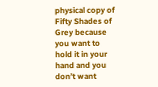physical copy of Fifty Shades of Grey because you want to hold it in your hand and you don’t want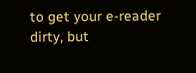to get your e-reader dirty, but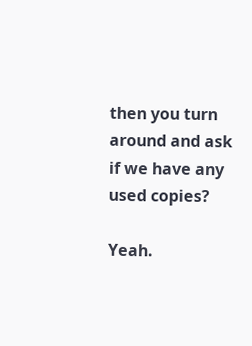then you turn around and ask if we have any used copies?

Yeah.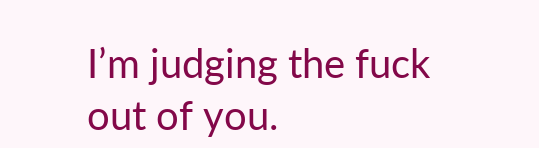I’m judging the fuck out of you.